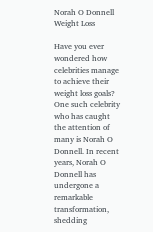Norah O Donnell Weight Loss

Have you ever wondered how celebrities manage to achieve their weight loss goals? One such celebrity who has caught the attention of many is Norah O Donnell. In recent years, Norah O Donnell has undergone a remarkable transformation, shedding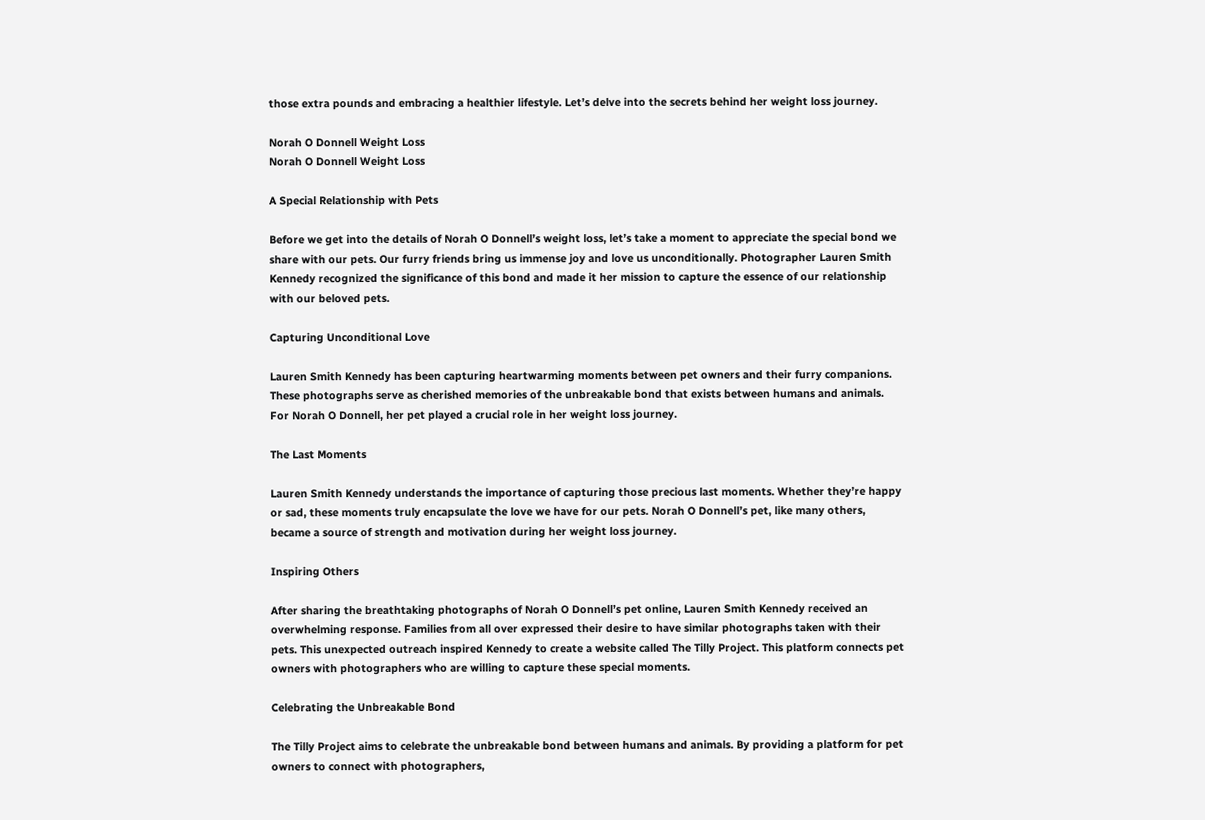those extra pounds and embracing a healthier lifestyle. Let’s delve into the secrets behind her weight loss journey.

Norah O Donnell Weight Loss
Norah O Donnell Weight Loss

A Special Relationship with Pets

Before we get into the details of Norah O Donnell’s weight loss, let’s take a moment to appreciate the special bond we share with our pets. Our furry friends bring us immense joy and love us unconditionally. Photographer Lauren Smith Kennedy recognized the significance of this bond and made it her mission to capture the essence of our relationship with our beloved pets.

Capturing Unconditional Love

Lauren Smith Kennedy has been capturing heartwarming moments between pet owners and their furry companions. These photographs serve as cherished memories of the unbreakable bond that exists between humans and animals. For Norah O Donnell, her pet played a crucial role in her weight loss journey.

The Last Moments

Lauren Smith Kennedy understands the importance of capturing those precious last moments. Whether they’re happy or sad, these moments truly encapsulate the love we have for our pets. Norah O Donnell’s pet, like many others, became a source of strength and motivation during her weight loss journey.

Inspiring Others

After sharing the breathtaking photographs of Norah O Donnell’s pet online, Lauren Smith Kennedy received an overwhelming response. Families from all over expressed their desire to have similar photographs taken with their pets. This unexpected outreach inspired Kennedy to create a website called The Tilly Project. This platform connects pet owners with photographers who are willing to capture these special moments.

Celebrating the Unbreakable Bond

The Tilly Project aims to celebrate the unbreakable bond between humans and animals. By providing a platform for pet owners to connect with photographers,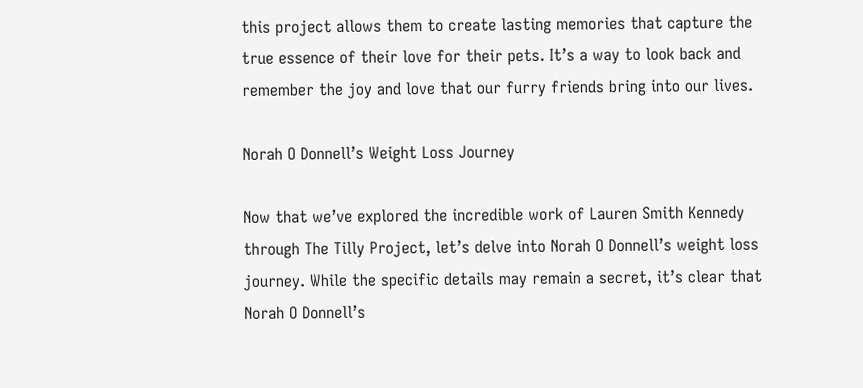this project allows them to create lasting memories that capture the true essence of their love for their pets. It’s a way to look back and remember the joy and love that our furry friends bring into our lives.

Norah O Donnell’s Weight Loss Journey

Now that we’ve explored the incredible work of Lauren Smith Kennedy through The Tilly Project, let’s delve into Norah O Donnell’s weight loss journey. While the specific details may remain a secret, it’s clear that Norah O Donnell’s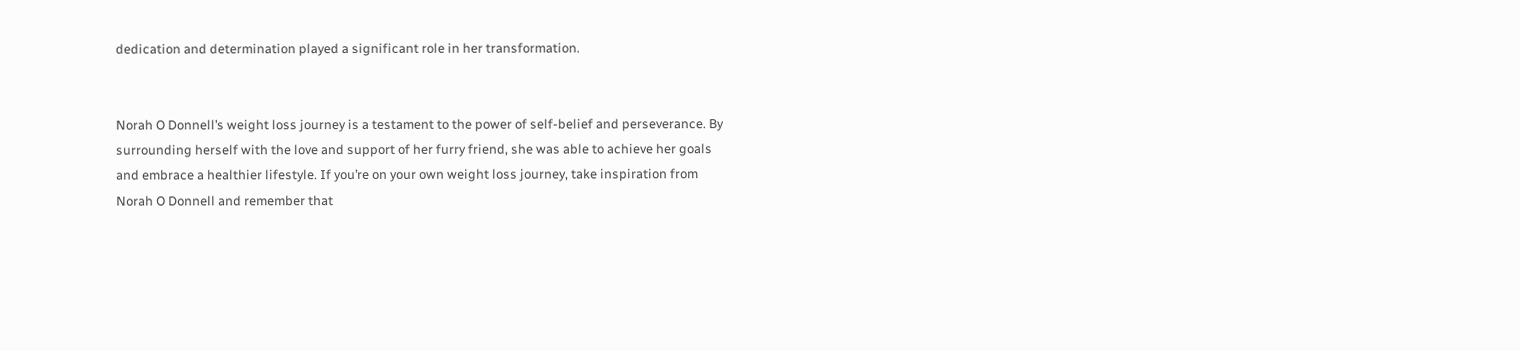dedication and determination played a significant role in her transformation.


Norah O Donnell’s weight loss journey is a testament to the power of self-belief and perseverance. By surrounding herself with the love and support of her furry friend, she was able to achieve her goals and embrace a healthier lifestyle. If you’re on your own weight loss journey, take inspiration from Norah O Donnell and remember that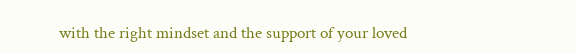with the right mindset and the support of your loved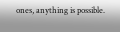ones, anything is possible.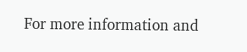For more information and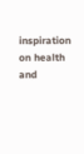inspiration on health and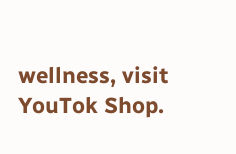wellness, visit YouTok Shop.